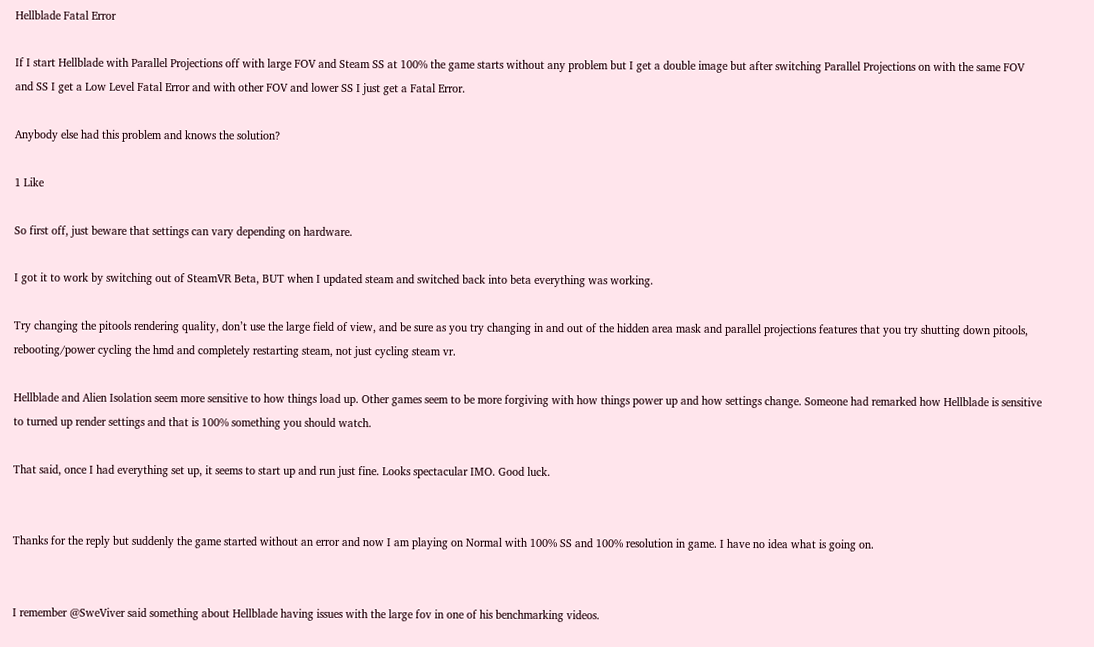Hellblade Fatal Error

If I start Hellblade with Parallel Projections off with large FOV and Steam SS at 100% the game starts without any problem but I get a double image but after switching Parallel Projections on with the same FOV and SS I get a Low Level Fatal Error and with other FOV and lower SS I just get a Fatal Error.

Anybody else had this problem and knows the solution?

1 Like

So first off, just beware that settings can vary depending on hardware.

I got it to work by switching out of SteamVR Beta, BUT when I updated steam and switched back into beta everything was working.

Try changing the pitools rendering quality, don’t use the large field of view, and be sure as you try changing in and out of the hidden area mask and parallel projections features that you try shutting down pitools, rebooting/power cycling the hmd and completely restarting steam, not just cycling steam vr.

Hellblade and Alien Isolation seem more sensitive to how things load up. Other games seem to be more forgiving with how things power up and how settings change. Someone had remarked how Hellblade is sensitive to turned up render settings and that is 100% something you should watch.

That said, once I had everything set up, it seems to start up and run just fine. Looks spectacular IMO. Good luck.


Thanks for the reply but suddenly the game started without an error and now I am playing on Normal with 100% SS and 100% resolution in game. I have no idea what is going on.


I remember @SweViver said something about Hellblade having issues with the large fov in one of his benchmarking videos.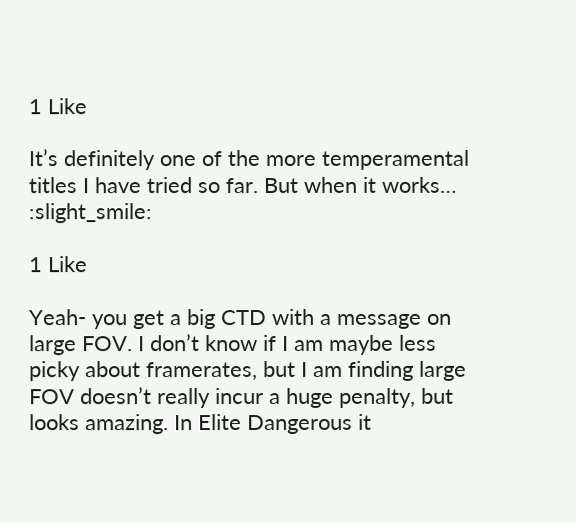1 Like

It’s definitely one of the more temperamental titles I have tried so far. But when it works… :slight_smile:

1 Like

Yeah- you get a big CTD with a message on large FOV. I don’t know if I am maybe less picky about framerates, but I am finding large FOV doesn’t really incur a huge penalty, but looks amazing. In Elite Dangerous it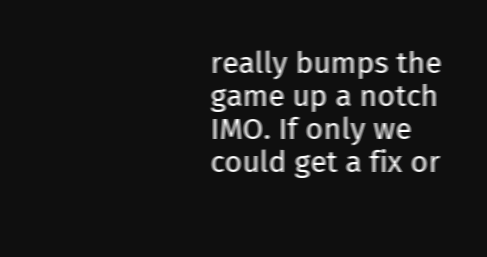really bumps the game up a notch IMO. If only we could get a fix or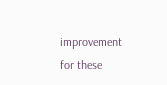improvement for these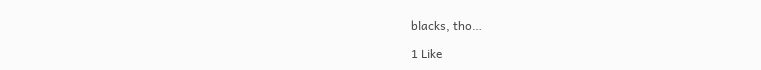blacks, tho…

1 Like